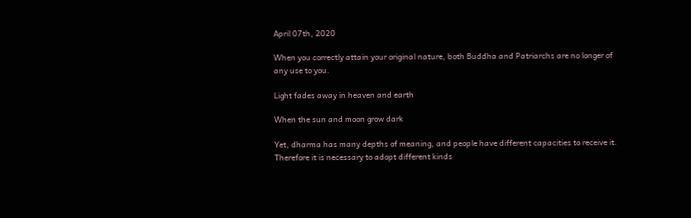April 07th, 2020

When you correctly attain your original nature, both Buddha and Patriarchs are no longer of any use to you.

Light fades away in heaven and earth

When the sun and moon grow dark

Yet, dharma has many depths of meaning, and people have different capacities to receive it. Therefore it is necessary to adopt different kinds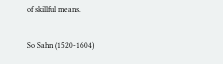of skillful means.

So Sahn (1520-1604)